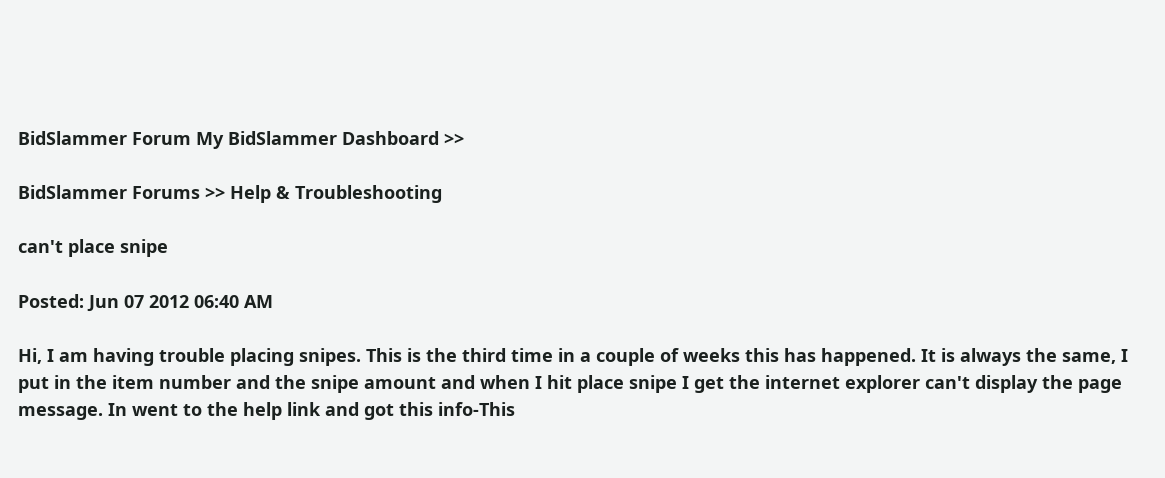BidSlammer Forum My BidSlammer Dashboard >>

BidSlammer Forums >> Help & Troubleshooting

can't place snipe

Posted: Jun 07 2012 06:40 AM

Hi, I am having trouble placing snipes. This is the third time in a couple of weeks this has happened. It is always the same, I put in the item number and the snipe amount and when I hit place snipe I get the internet explorer can't display the page message. In went to the help link and got this info-This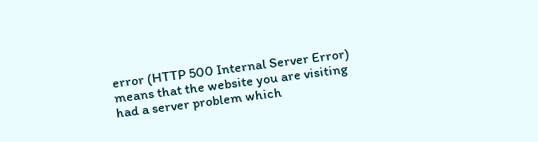error (HTTP 500 Internal Server Error) means that the website you are visiting had a server problem which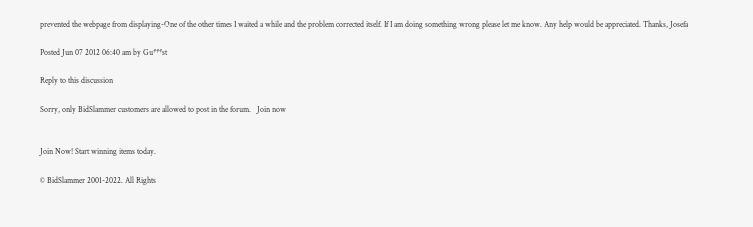prevented the webpage from displaying-One of the other times I waited a while and the problem corrected itself. If I am doing something wrong please let me know. Any help would be appreciated. Thanks, Josefa

Posted Jun 07 2012 06:40 am by Gu***st

Reply to this discussion

Sorry, only BidSlammer customers are allowed to post in the forum.   Join now


Join Now! Start winning items today.

© BidSlammer 2001-2022. All Rights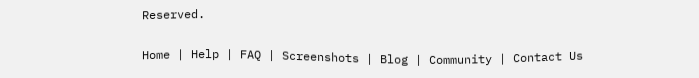Reserved.

Home | Help | FAQ | Screenshots | Blog | Community | Contact Us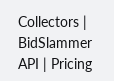Collectors | BidSlammer API | Pricing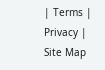| Terms | Privacy | Site Map